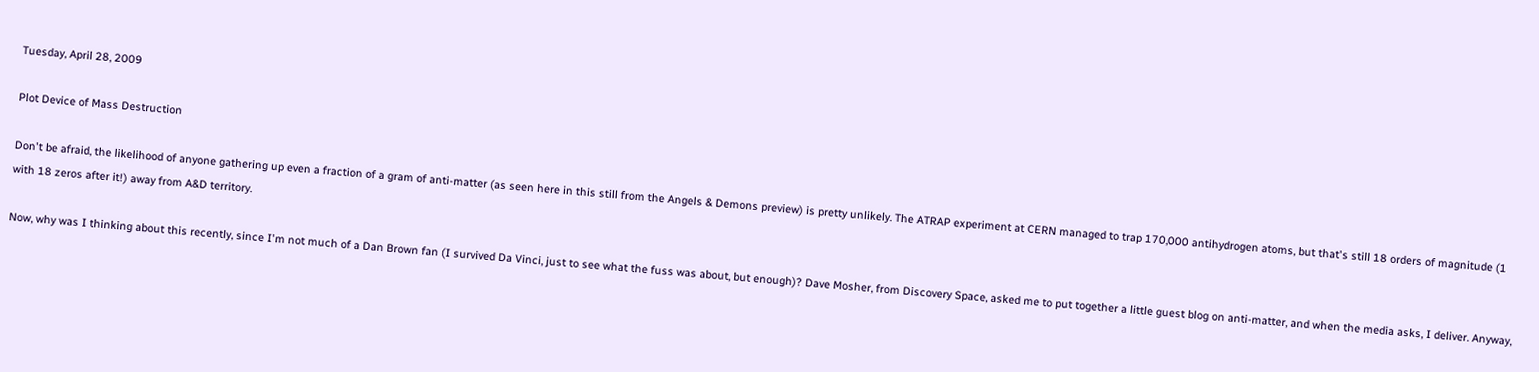Tuesday, April 28, 2009

Plot Device of Mass Destruction

Don't be afraid, the likelihood of anyone gathering up even a fraction of a gram of anti-matter (as seen here in this still from the Angels & Demons preview) is pretty unlikely. The ATRAP experiment at CERN managed to trap 170,000 antihydrogen atoms, but that's still 18 orders of magnitude (1 with 18 zeros after it!) away from A&D territory.

Now, why was I thinking about this recently, since I'm not much of a Dan Brown fan (I survived Da Vinci, just to see what the fuss was about, but enough)? Dave Mosher, from Discovery Space, asked me to put together a little guest blog on anti-matter, and when the media asks, I deliver. Anyway,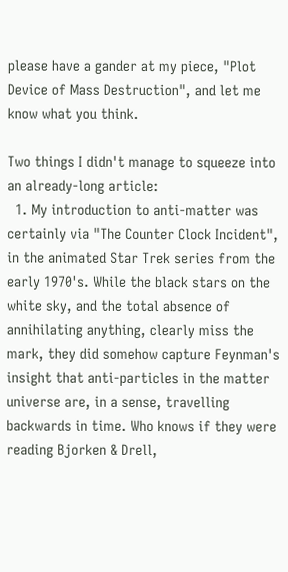please have a gander at my piece, "Plot Device of Mass Destruction", and let me know what you think.

Two things I didn't manage to squeeze into an already-long article:
  1. My introduction to anti-matter was certainly via "The Counter Clock Incident", in the animated Star Trek series from the early 1970's. While the black stars on the white sky, and the total absence of annihilating anything, clearly miss the mark, they did somehow capture Feynman's insight that anti-particles in the matter universe are, in a sense, travelling backwards in time. Who knows if they were reading Bjorken & Drell,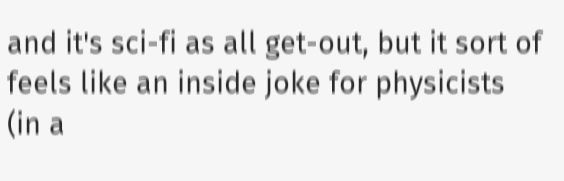and it's sci-fi as all get-out, but it sort of feels like an inside joke for physicists (in a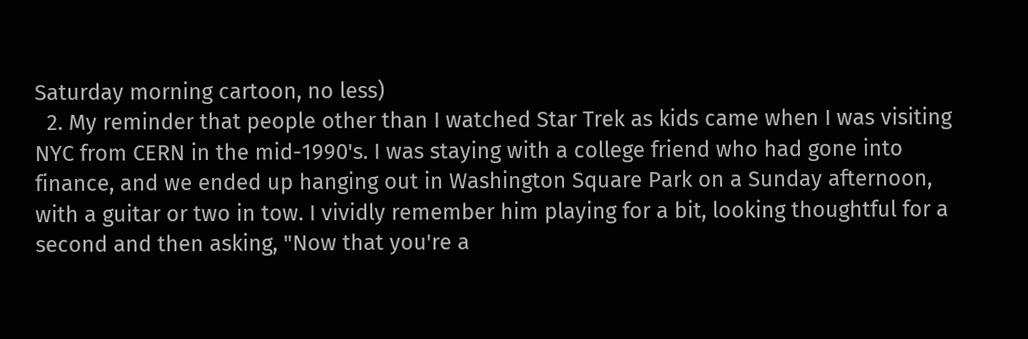Saturday morning cartoon, no less)
  2. My reminder that people other than I watched Star Trek as kids came when I was visiting NYC from CERN in the mid-1990's. I was staying with a college friend who had gone into finance, and we ended up hanging out in Washington Square Park on a Sunday afternoon, with a guitar or two in tow. I vividly remember him playing for a bit, looking thoughtful for a second and then asking, "Now that you're a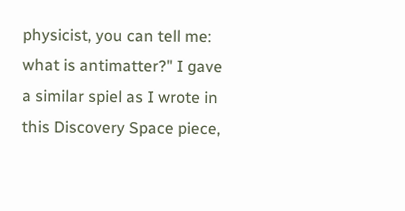physicist, you can tell me: what is antimatter?" I gave a similar spiel as I wrote in this Discovery Space piece,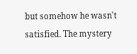but somehow he wasn't satisfied. The mystery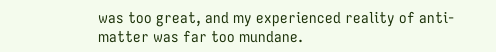was too great, and my experienced reality of anti-matter was far too mundane.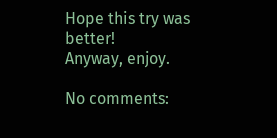Hope this try was better!
Anyway, enjoy.

No comments: